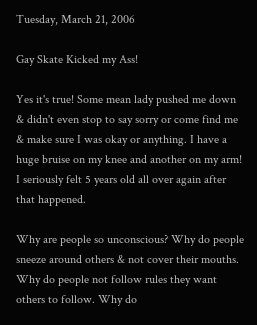Tuesday, March 21, 2006

Gay Skate Kicked my Ass!

Yes it's true! Some mean lady pushed me down & didn't even stop to say sorry or come find me & make sure I was okay or anything. I have a huge bruise on my knee and another on my arm! I seriously felt 5 years old all over again after that happened.

Why are people so unconscious? Why do people sneeze around others & not cover their mouths. Why do people not follow rules they want others to follow. Why do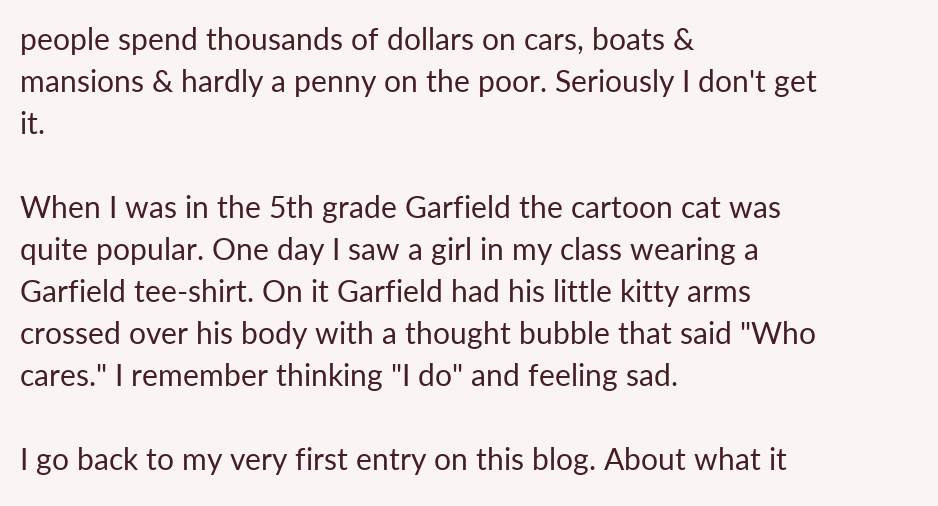people spend thousands of dollars on cars, boats & mansions & hardly a penny on the poor. Seriously I don't get it.

When I was in the 5th grade Garfield the cartoon cat was quite popular. One day I saw a girl in my class wearing a Garfield tee-shirt. On it Garfield had his little kitty arms crossed over his body with a thought bubble that said "Who cares." I remember thinking "I do" and feeling sad.

I go back to my very first entry on this blog. About what it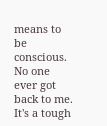means to be conscious. No one ever got back to me. It's a tough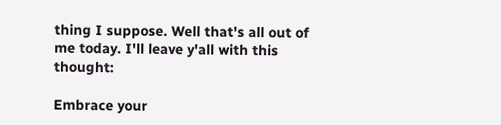thing I suppose. Well that's all out of me today. I'll leave y'all with this thought:

Embrace your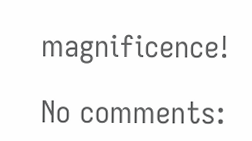magnificence!

No comments: